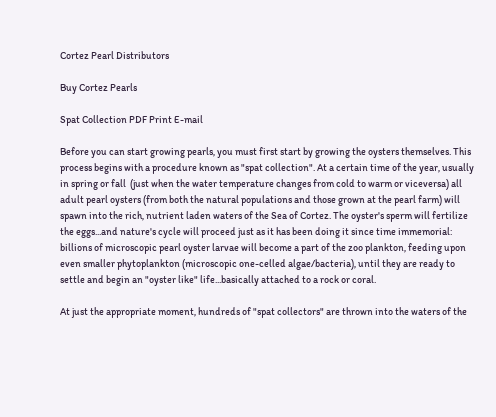Cortez Pearl Distributors

Buy Cortez Pearls

Spat Collection PDF Print E-mail

Before you can start growing pearls, you must first start by growing the oysters themselves. This process begins with a procedure known as "spat collection". At a certain time of the year, usually in spring or fall  (just when the water temperature changes from cold to warm or viceversa) all adult pearl oysters (from both the natural populations and those grown at the pearl farm) will spawn into the rich, nutrient laden waters of the Sea of Cortez. The oyster's sperm will fertilize the eggs...and nature's cycle will proceed just as it has been doing it since time immemorial: billions of microscopic pearl oyster larvae will become a part of the zoo plankton, feeding upon even smaller phytoplankton (microscopic one-celled algae/bacteria), until they are ready to settle and begin an "oyster like" life...basically attached to a rock or coral.

At just the appropriate moment, hundreds of "spat collectors" are thrown into the waters of the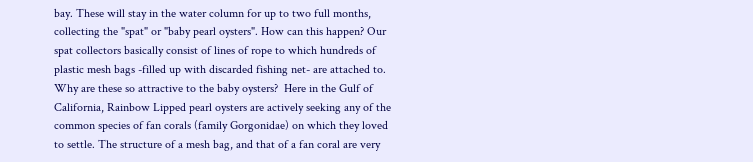bay. These will stay in the water column for up to two full months, collecting the "spat" or "baby pearl oysters". How can this happen? Our spat collectors basically consist of lines of rope to which hundreds of plastic mesh bags -filled up with discarded fishing net- are attached to. Why are these so attractive to the baby oysters?  Here in the Gulf of California, Rainbow Lipped pearl oysters are actively seeking any of the common species of fan corals (family Gorgonidae) on which they loved to settle. The structure of a mesh bag, and that of a fan coral are very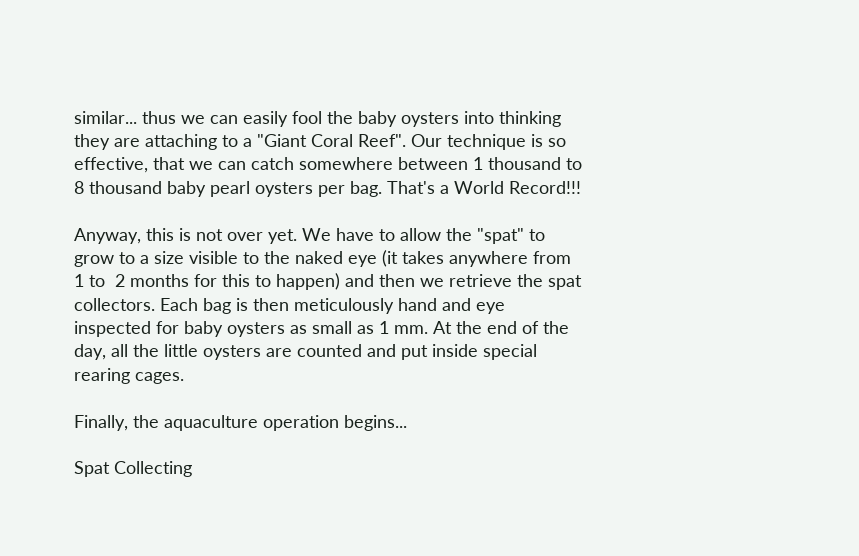similar... thus we can easily fool the baby oysters into thinking they are attaching to a "Giant Coral Reef". Our technique is so effective, that we can catch somewhere between 1 thousand to 8 thousand baby pearl oysters per bag. That's a World Record!!!

Anyway, this is not over yet. We have to allow the "spat" to grow to a size visible to the naked eye (it takes anywhere from 1 to  2 months for this to happen) and then we retrieve the spat collectors. Each bag is then meticulously hand and eye inspected for baby oysters as small as 1 mm. At the end of the day, all the little oysters are counted and put inside special rearing cages.

Finally, the aquaculture operation begins...

Spat Collecting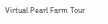Virtual Pearl Farm Tour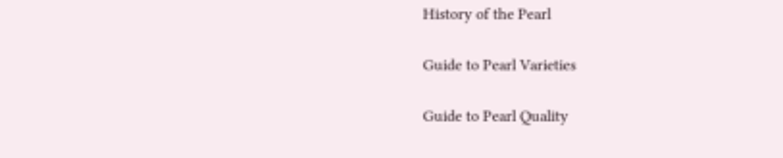History of the Pearl

Guide to Pearl Varieties

Guide to Pearl Quality